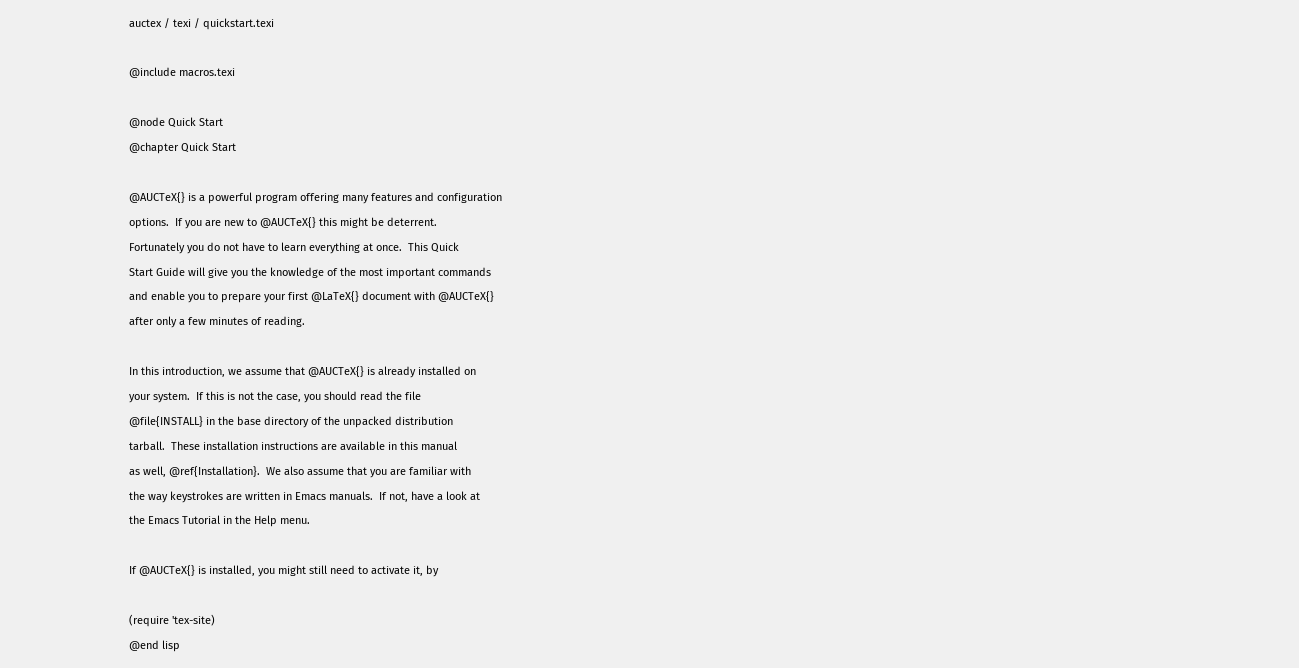auctex / texi / quickstart.texi

@include macros.texi

@node Quick Start
@chapter Quick Start

@AUCTeX{} is a powerful program offering many features and configuration
options.  If you are new to @AUCTeX{} this might be deterrent.
Fortunately you do not have to learn everything at once.  This Quick
Start Guide will give you the knowledge of the most important commands
and enable you to prepare your first @LaTeX{} document with @AUCTeX{}
after only a few minutes of reading.

In this introduction, we assume that @AUCTeX{} is already installed on
your system.  If this is not the case, you should read the file
@file{INSTALL} in the base directory of the unpacked distribution
tarball.  These installation instructions are available in this manual
as well, @ref{Installation}.  We also assume that you are familiar with
the way keystrokes are written in Emacs manuals.  If not, have a look at
the Emacs Tutorial in the Help menu.

If @AUCTeX{} is installed, you might still need to activate it, by

(require 'tex-site)
@end lisp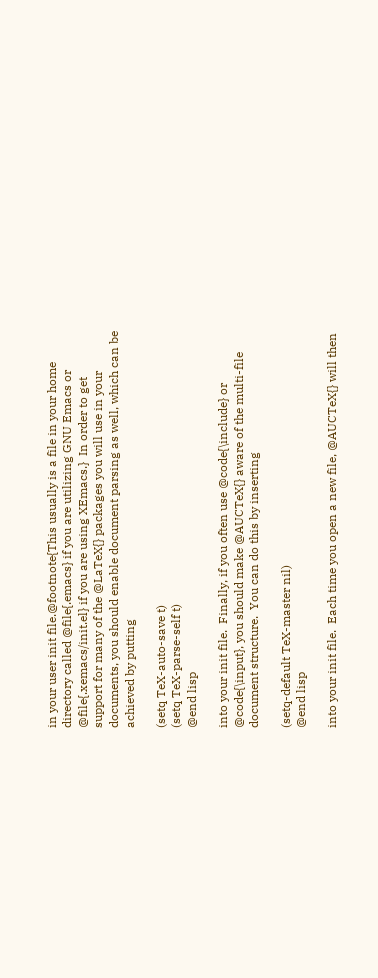in your user init file.@footnote{This usually is a file in your home
directory called @file{.emacs} if you are utilizing GNU Emacs or
@file{.xemacs/init.el} if you are using XEmacs.}  In order to get
support for many of the @LaTeX{} packages you will use in your
documents, you should enable document parsing as well, which can be
achieved by putting

(setq TeX-auto-save t)
(setq TeX-parse-self t)
@end lisp

into your init file.  Finally, if you often use @code{\include} or
@code{\input}, you should make @AUCTeX{} aware of the multi-file
document structure.  You can do this by inserting

(setq-default TeX-master nil)
@end lisp

into your init file.  Each time you open a new file, @AUCTeX{} will then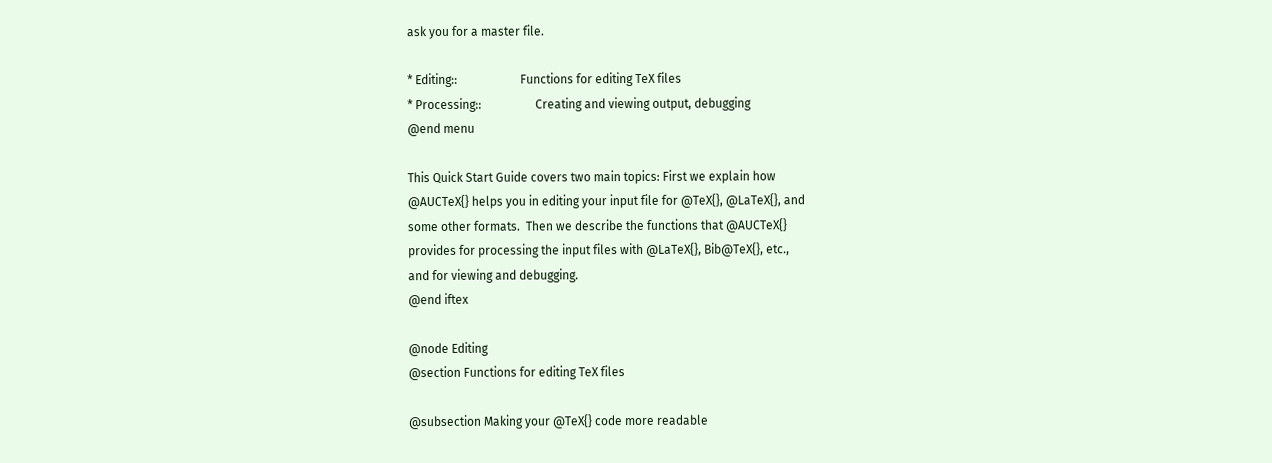ask you for a master file.

* Editing::                     Functions for editing TeX files
* Processing::                  Creating and viewing output, debugging
@end menu

This Quick Start Guide covers two main topics: First we explain how
@AUCTeX{} helps you in editing your input file for @TeX{}, @LaTeX{}, and
some other formats.  Then we describe the functions that @AUCTeX{}
provides for processing the input files with @LaTeX{}, Bib@TeX{}, etc.,
and for viewing and debugging.
@end iftex

@node Editing
@section Functions for editing TeX files

@subsection Making your @TeX{} code more readable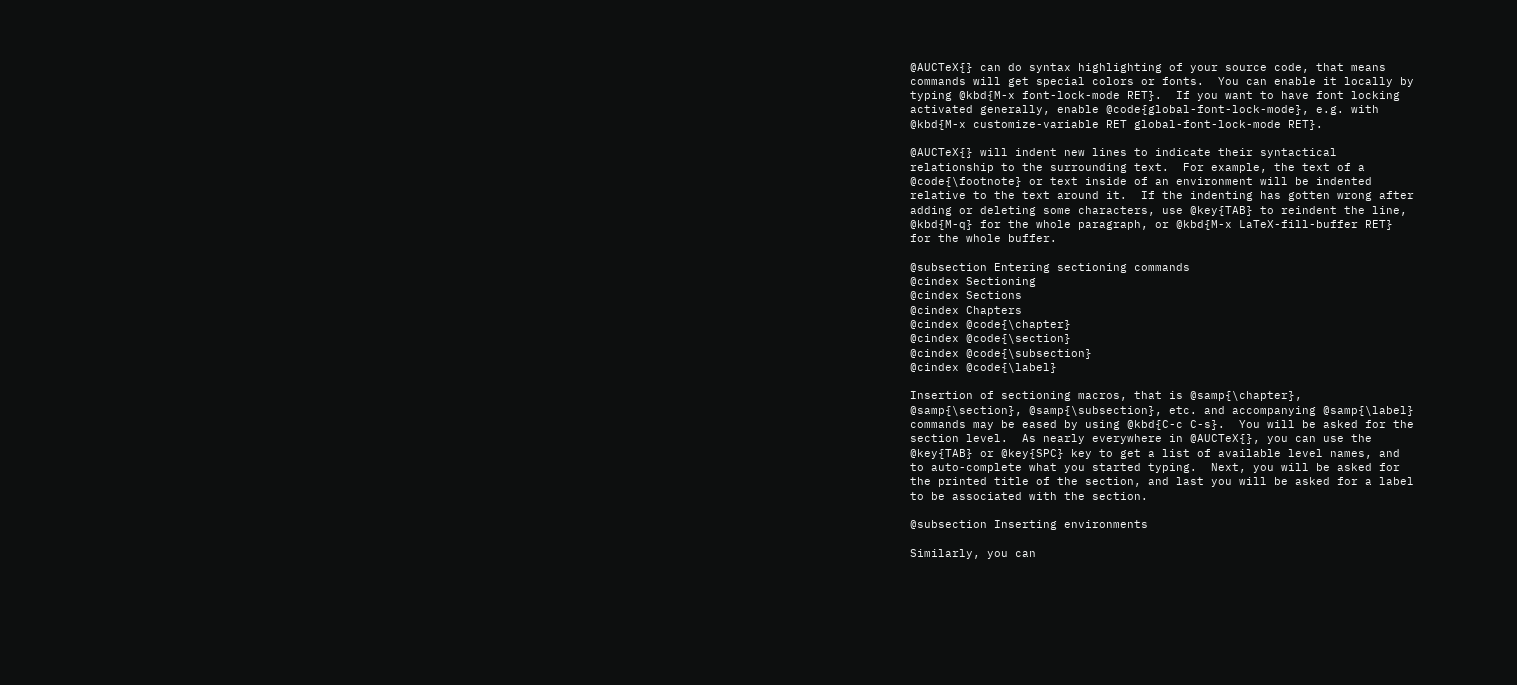@AUCTeX{} can do syntax highlighting of your source code, that means
commands will get special colors or fonts.  You can enable it locally by
typing @kbd{M-x font-lock-mode RET}.  If you want to have font locking
activated generally, enable @code{global-font-lock-mode}, e.g. with
@kbd{M-x customize-variable RET global-font-lock-mode RET}.

@AUCTeX{} will indent new lines to indicate their syntactical
relationship to the surrounding text.  For example, the text of a
@code{\footnote} or text inside of an environment will be indented
relative to the text around it.  If the indenting has gotten wrong after
adding or deleting some characters, use @key{TAB} to reindent the line,
@kbd{M-q} for the whole paragraph, or @kbd{M-x LaTeX-fill-buffer RET}
for the whole buffer.

@subsection Entering sectioning commands
@cindex Sectioning
@cindex Sections
@cindex Chapters
@cindex @code{\chapter}
@cindex @code{\section}
@cindex @code{\subsection}
@cindex @code{\label}

Insertion of sectioning macros, that is @samp{\chapter},
@samp{\section}, @samp{\subsection}, etc. and accompanying @samp{\label}
commands may be eased by using @kbd{C-c C-s}.  You will be asked for the
section level.  As nearly everywhere in @AUCTeX{}, you can use the
@key{TAB} or @key{SPC} key to get a list of available level names, and
to auto-complete what you started typing.  Next, you will be asked for
the printed title of the section, and last you will be asked for a label
to be associated with the section.

@subsection Inserting environments

Similarly, you can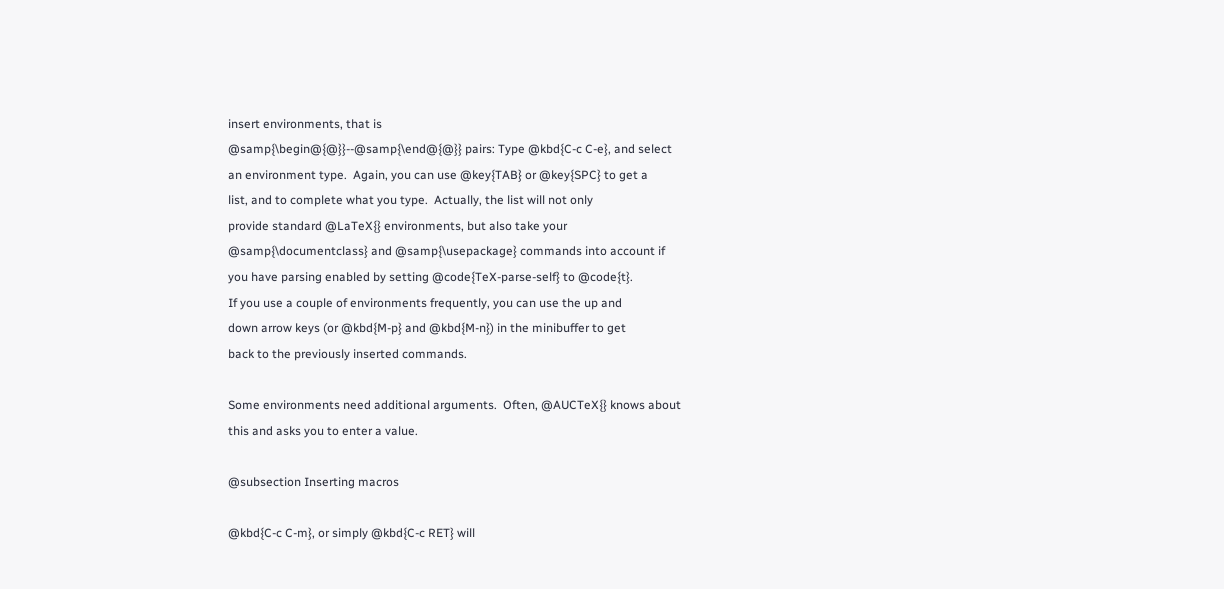insert environments, that is
@samp{\begin@{@}}--@samp{\end@{@}} pairs: Type @kbd{C-c C-e}, and select
an environment type.  Again, you can use @key{TAB} or @key{SPC} to get a
list, and to complete what you type.  Actually, the list will not only
provide standard @LaTeX{} environments, but also take your
@samp{\documentclass} and @samp{\usepackage} commands into account if
you have parsing enabled by setting @code{TeX-parse-self} to @code{t}.
If you use a couple of environments frequently, you can use the up and
down arrow keys (or @kbd{M-p} and @kbd{M-n}) in the minibuffer to get
back to the previously inserted commands.

Some environments need additional arguments.  Often, @AUCTeX{} knows about
this and asks you to enter a value.

@subsection Inserting macros

@kbd{C-c C-m}, or simply @kbd{C-c RET} will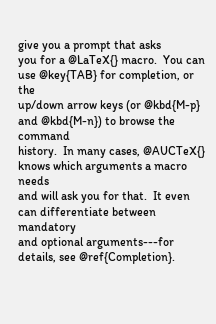give you a prompt that asks
you for a @LaTeX{} macro.  You can use @key{TAB} for completion, or the
up/down arrow keys (or @kbd{M-p} and @kbd{M-n}) to browse the command
history.  In many cases, @AUCTeX{} knows which arguments a macro needs
and will ask you for that.  It even can differentiate between mandatory
and optional arguments---for details, see @ref{Completion}.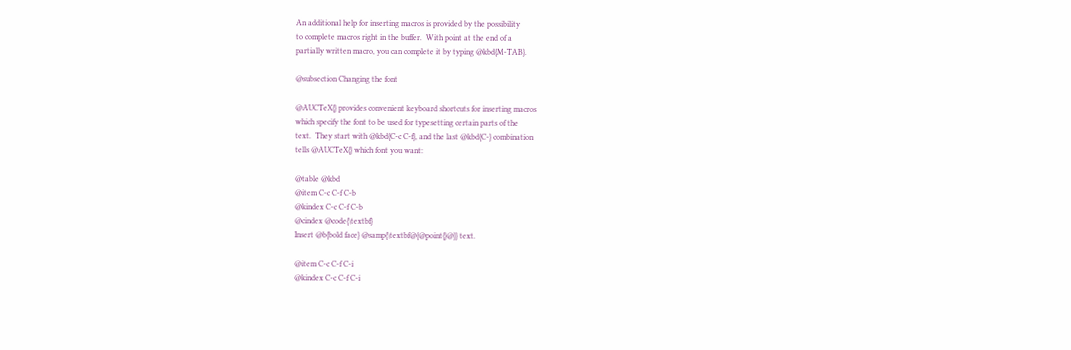An additional help for inserting macros is provided by the possibility
to complete macros right in the buffer.  With point at the end of a
partially written macro, you can complete it by typing @kbd{M-TAB}.

@subsection Changing the font

@AUCTeX{} provides convenient keyboard shortcuts for inserting macros
which specify the font to be used for typesetting certain parts of the
text.  They start with @kbd{C-c C-f}, and the last @kbd{C-} combination
tells @AUCTeX{} which font you want:

@table @kbd
@item C-c C-f C-b
@kindex C-c C-f C-b
@cindex @code{\textbf}
Insert @b{bold face} @samp{\textbf@{@point{}@}} text.

@item C-c C-f C-i
@kindex C-c C-f C-i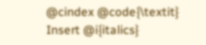@cindex @code{\textit}
Insert @i{italics}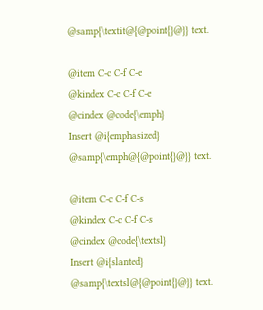@samp{\textit@{@point{}@}} text.

@item C-c C-f C-e
@kindex C-c C-f C-e
@cindex @code{\emph}
Insert @i{emphasized} @samp{\emph@{@point{}@}} text.

@item C-c C-f C-s
@kindex C-c C-f C-s
@cindex @code{\textsl}
Insert @i{slanted} @samp{\textsl@{@point{}@}} text.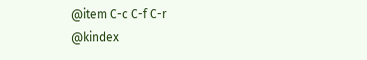@item C-c C-f C-r
@kindex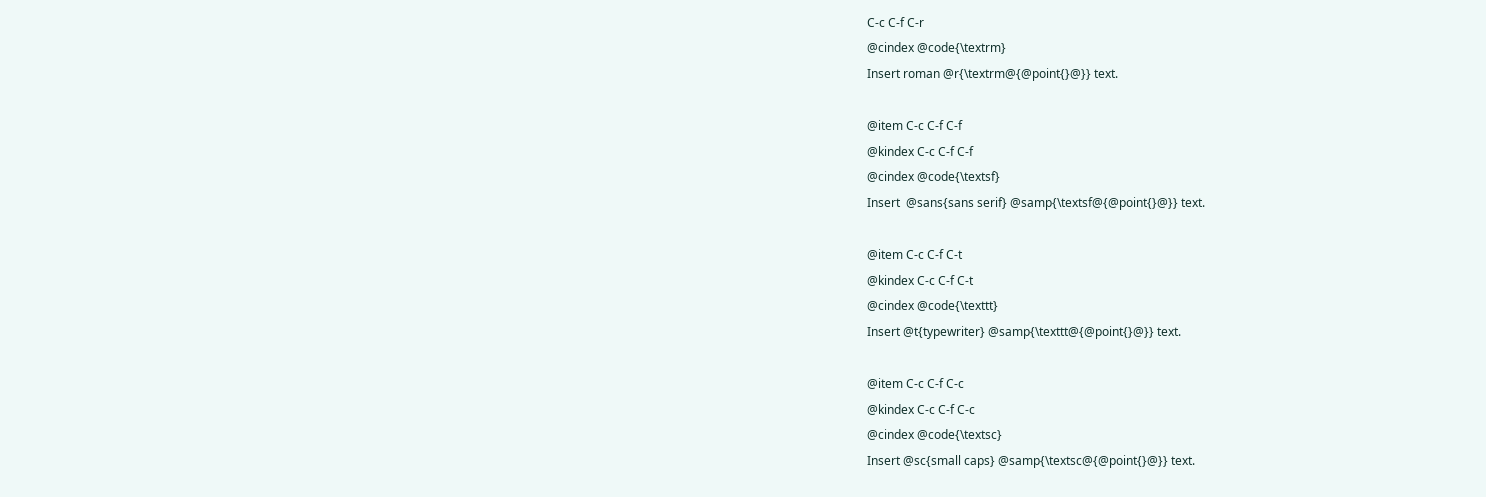C-c C-f C-r
@cindex @code{\textrm}
Insert roman @r{\textrm@{@point{}@}} text.

@item C-c C-f C-f
@kindex C-c C-f C-f
@cindex @code{\textsf}
Insert  @sans{sans serif} @samp{\textsf@{@point{}@}} text.

@item C-c C-f C-t
@kindex C-c C-f C-t
@cindex @code{\texttt}
Insert @t{typewriter} @samp{\texttt@{@point{}@}} text.

@item C-c C-f C-c
@kindex C-c C-f C-c
@cindex @code{\textsc}
Insert @sc{small caps} @samp{\textsc@{@point{}@}} text.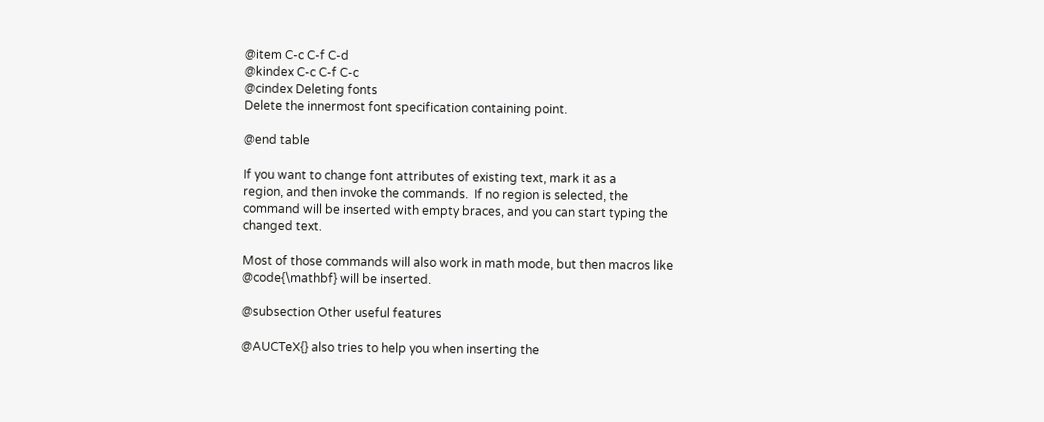@item C-c C-f C-d
@kindex C-c C-f C-c
@cindex Deleting fonts
Delete the innermost font specification containing point.

@end table

If you want to change font attributes of existing text, mark it as a
region, and then invoke the commands.  If no region is selected, the
command will be inserted with empty braces, and you can start typing the
changed text.

Most of those commands will also work in math mode, but then macros like
@code{\mathbf} will be inserted.

@subsection Other useful features

@AUCTeX{} also tries to help you when inserting the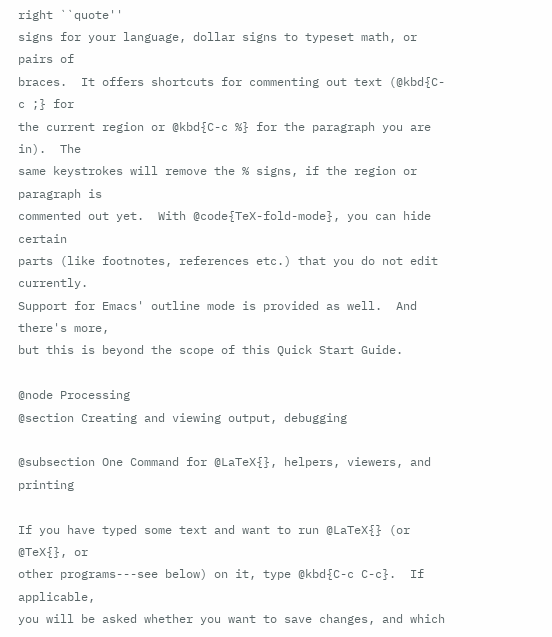right ``quote''
signs for your language, dollar signs to typeset math, or pairs of
braces.  It offers shortcuts for commenting out text (@kbd{C-c ;} for
the current region or @kbd{C-c %} for the paragraph you are in).  The
same keystrokes will remove the % signs, if the region or paragraph is
commented out yet.  With @code{TeX-fold-mode}, you can hide certain
parts (like footnotes, references etc.) that you do not edit currently.
Support for Emacs' outline mode is provided as well.  And there's more,
but this is beyond the scope of this Quick Start Guide.

@node Processing
@section Creating and viewing output, debugging

@subsection One Command for @LaTeX{}, helpers, viewers, and printing

If you have typed some text and want to run @LaTeX{} (or @TeX{}, or
other programs---see below) on it, type @kbd{C-c C-c}.  If applicable,
you will be asked whether you want to save changes, and which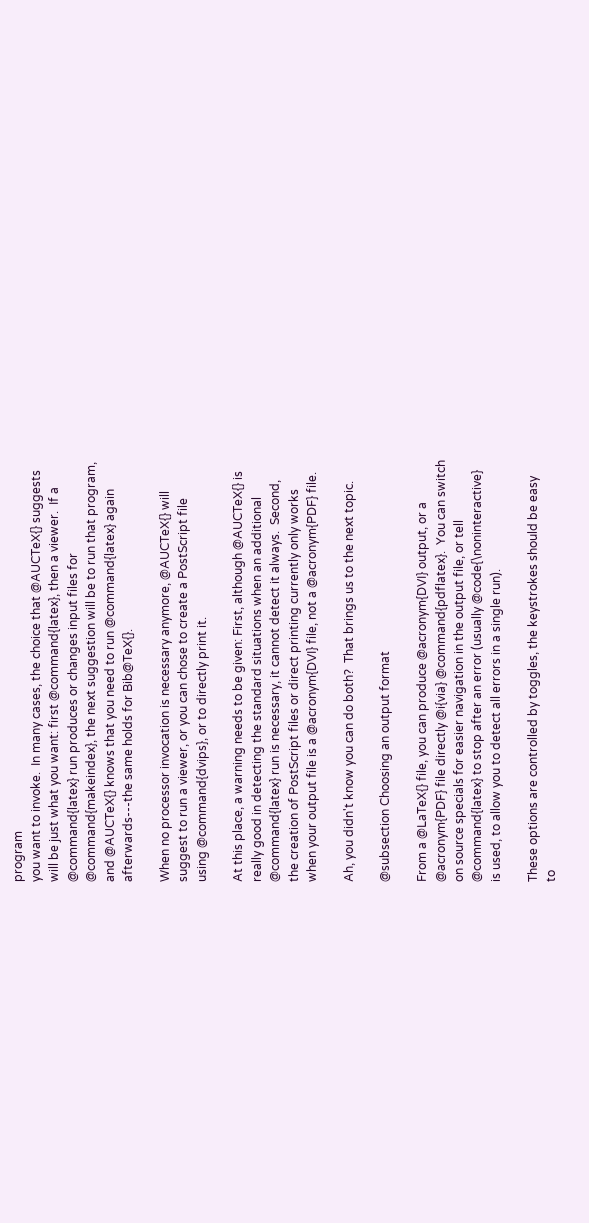program
you want to invoke.  In many cases, the choice that @AUCTeX{} suggests
will be just what you want: first @command{latex}, then a viewer.  If a
@command{latex} run produces or changes input files for
@command{makeindex}, the next suggestion will be to run that program,
and @AUCTeX{} knows that you need to run @command{latex} again
afterwards---the same holds for Bib@TeX{}.

When no processor invocation is necessary anymore, @AUCTeX{} will
suggest to run a viewer, or you can chose to create a PostScript file
using @command{dvips}, or to directly print it.

At this place, a warning needs to be given: First, although @AUCTeX{} is
really good in detecting the standard situations when an additional
@command{latex} run is necessary, it cannot detect it always.  Second,
the creation of PostScript files or direct printing currently only works
when your output file is a @acronym{DVI} file, not a @acronym{PDF} file.

Ah, you didn't know you can do both?  That brings us to the next topic.

@subsection Choosing an output format

From a @LaTeX{} file, you can produce @acronym{DVI} output, or a
@acronym{PDF} file directly @i{via} @command{pdflatex}.  You can switch
on source specials for easier navigation in the output file, or tell
@command{latex} to stop after an error (usually @code{\noninteractive}
is used, to allow you to detect all errors in a single run).

These options are controlled by toggles, the keystrokes should be easy
to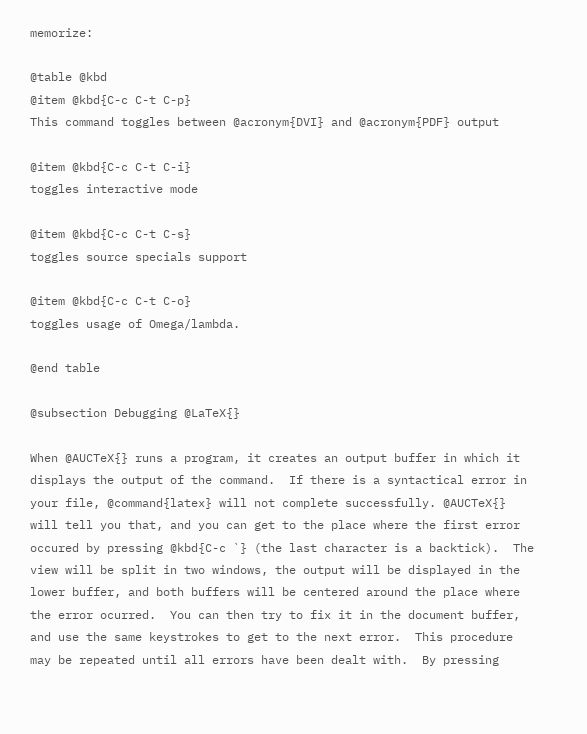memorize:

@table @kbd
@item @kbd{C-c C-t C-p}
This command toggles between @acronym{DVI} and @acronym{PDF} output

@item @kbd{C-c C-t C-i}
toggles interactive mode

@item @kbd{C-c C-t C-s}
toggles source specials support

@item @kbd{C-c C-t C-o}
toggles usage of Omega/lambda.

@end table

@subsection Debugging @LaTeX{}

When @AUCTeX{} runs a program, it creates an output buffer in which it
displays the output of the command.  If there is a syntactical error in
your file, @command{latex} will not complete successfully. @AUCTeX{}
will tell you that, and you can get to the place where the first error
occured by pressing @kbd{C-c `} (the last character is a backtick).  The
view will be split in two windows, the output will be displayed in the
lower buffer, and both buffers will be centered around the place where
the error ocurred.  You can then try to fix it in the document buffer,
and use the same keystrokes to get to the next error.  This procedure
may be repeated until all errors have been dealt with.  By pressing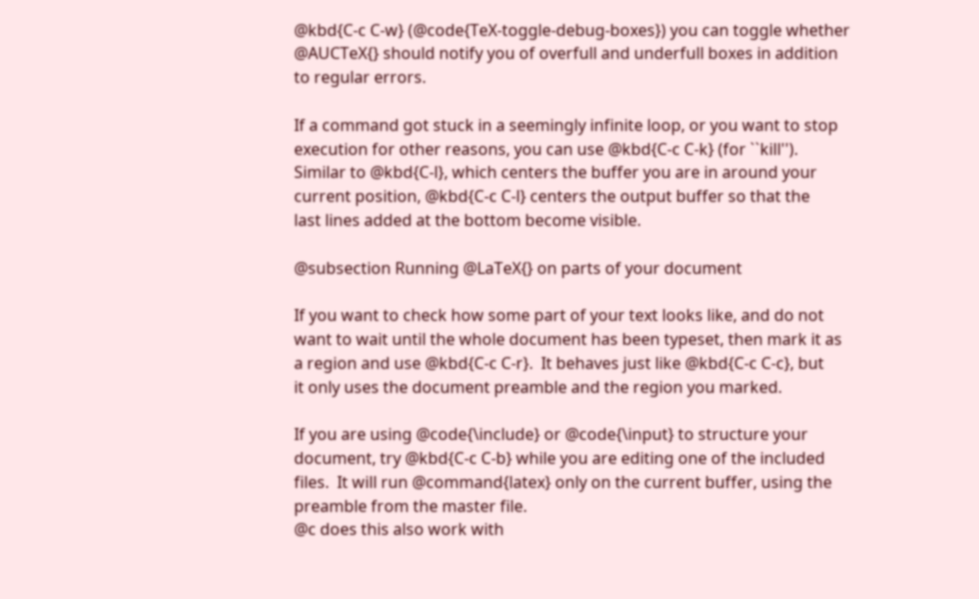@kbd{C-c C-w} (@code{TeX-toggle-debug-boxes}) you can toggle whether
@AUCTeX{} should notify you of overfull and underfull boxes in addition
to regular errors.

If a command got stuck in a seemingly infinite loop, or you want to stop
execution for other reasons, you can use @kbd{C-c C-k} (for ``kill'').
Similar to @kbd{C-l}, which centers the buffer you are in around your
current position, @kbd{C-c C-l} centers the output buffer so that the
last lines added at the bottom become visible.

@subsection Running @LaTeX{} on parts of your document

If you want to check how some part of your text looks like, and do not
want to wait until the whole document has been typeset, then mark it as
a region and use @kbd{C-c C-r}.  It behaves just like @kbd{C-c C-c}, but
it only uses the document preamble and the region you marked.

If you are using @code{\include} or @code{\input} to structure your
document, try @kbd{C-c C-b} while you are editing one of the included
files.  It will run @command{latex} only on the current buffer, using the
preamble from the master file.
@c does this also work with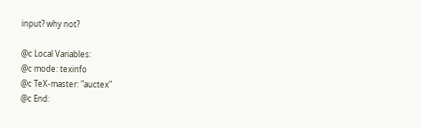input? why not?

@c Local Variables:
@c mode: texinfo
@c TeX-master: "auctex"
@c End: